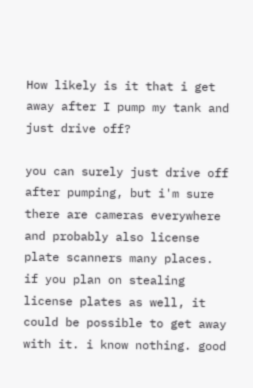How likely is it that i get away after I pump my tank and just drive off?

you can surely just drive off after pumping, but i'm sure there are cameras everywhere and probably also license plate scanners many places. if you plan on stealing license plates as well, it could be possible to get away with it. i know nothing. good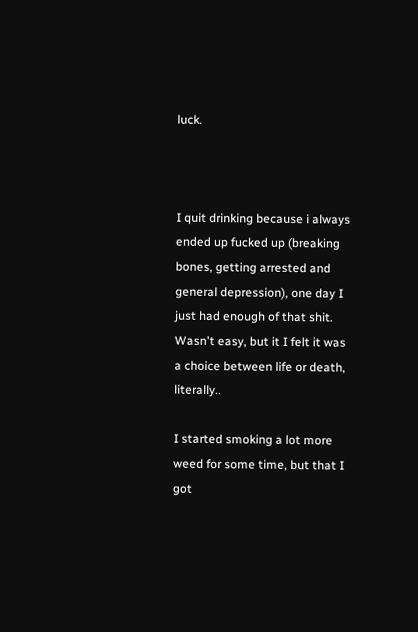luck.



I quit drinking because i always ended up fucked up (breaking bones, getting arrested and general depression), one day I just had enough of that shit. Wasn't easy, but it I felt it was a choice between life or death, literally..

I started smoking a lot more weed for some time, but that I got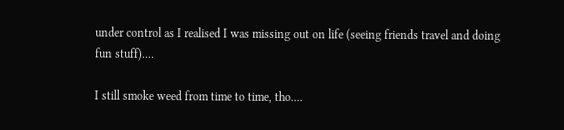under control as I realised I was missing out on life (seeing friends travel and doing fun stuff)....

I still smoke weed from time to time, tho....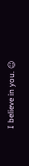I believe in you. ☺